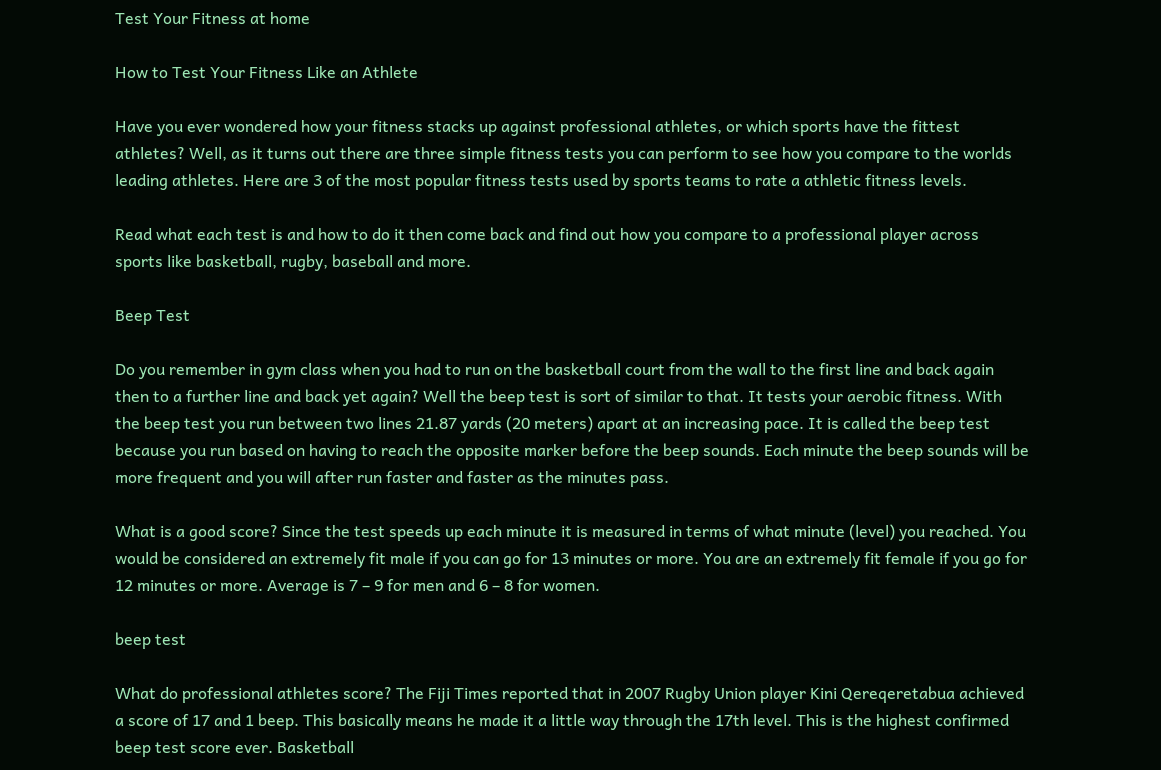Test Your Fitness at home

How to Test Your Fitness Like an Athlete

Have you ever wondered how your fitness stacks up against professional athletes, or which sports have the fittest athletes? Well, as it turns out there are three simple fitness tests you can perform to see how you compare to the worlds leading athletes. Here are 3 of the most popular fitness tests used by sports teams to rate a athletic fitness levels.

Read what each test is and how to do it then come back and find out how you compare to a professional player across sports like basketball, rugby, baseball and more.

Beep Test

Do you remember in gym class when you had to run on the basketball court from the wall to the first line and back again then to a further line and back yet again? Well the beep test is sort of similar to that. It tests your aerobic fitness. With the beep test you run between two lines 21.87 yards (20 meters) apart at an increasing pace. It is called the beep test because you run based on having to reach the opposite marker before the beep sounds. Each minute the beep sounds will be more frequent and you will after run faster and faster as the minutes pass.

What is a good score? Since the test speeds up each minute it is measured in terms of what minute (level) you reached. You would be considered an extremely fit male if you can go for 13 minutes or more. You are an extremely fit female if you go for 12 minutes or more. Average is 7 – 9 for men and 6 – 8 for women.

beep test

What do professional athletes score? The Fiji Times reported that in 2007 Rugby Union player Kini Qereqeretabua achieved a score of 17 and 1 beep. This basically means he made it a little way through the 17th level. This is the highest confirmed beep test score ever. Basketball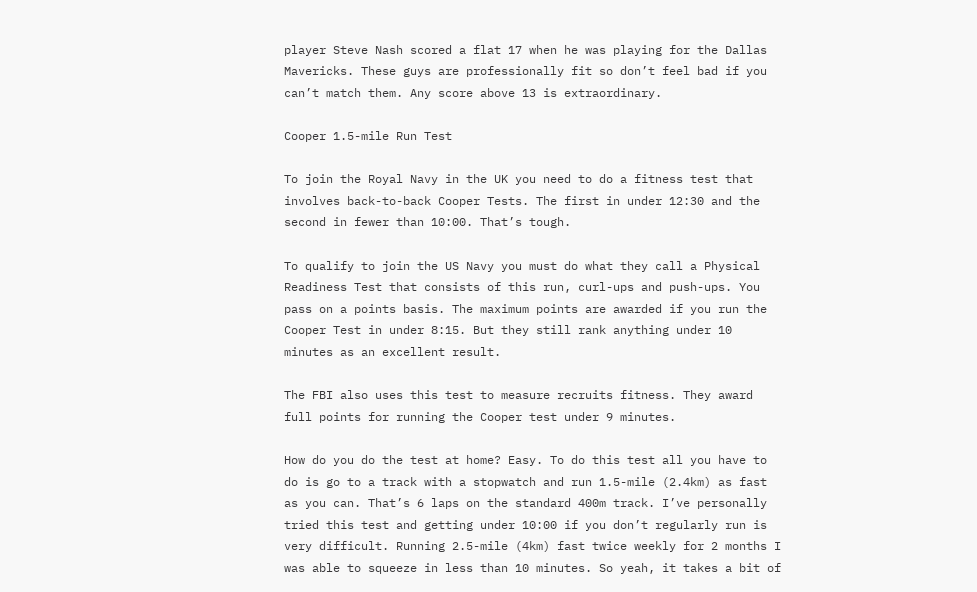player Steve Nash scored a flat 17 when he was playing for the Dallas Mavericks. These guys are professionally fit so don’t feel bad if you can’t match them. Any score above 13 is extraordinary.

Cooper 1.5-mile Run Test

To join the Royal Navy in the UK you need to do a fitness test that involves back-to-back Cooper Tests. The first in under 12:30 and the second in fewer than 10:00. That’s tough.

To qualify to join the US Navy you must do what they call a Physical Readiness Test that consists of this run, curl-ups and push-ups. You pass on a points basis. The maximum points are awarded if you run the Cooper Test in under 8:15. But they still rank anything under 10 minutes as an excellent result.

The FBI also uses this test to measure recruits fitness. They award full points for running the Cooper test under 9 minutes.

How do you do the test at home? Easy. To do this test all you have to do is go to a track with a stopwatch and run 1.5-mile (2.4km) as fast as you can. That’s 6 laps on the standard 400m track. I’ve personally tried this test and getting under 10:00 if you don’t regularly run is very difficult. Running 2.5-mile (4km) fast twice weekly for 2 months I was able to squeeze in less than 10 minutes. So yeah, it takes a bit of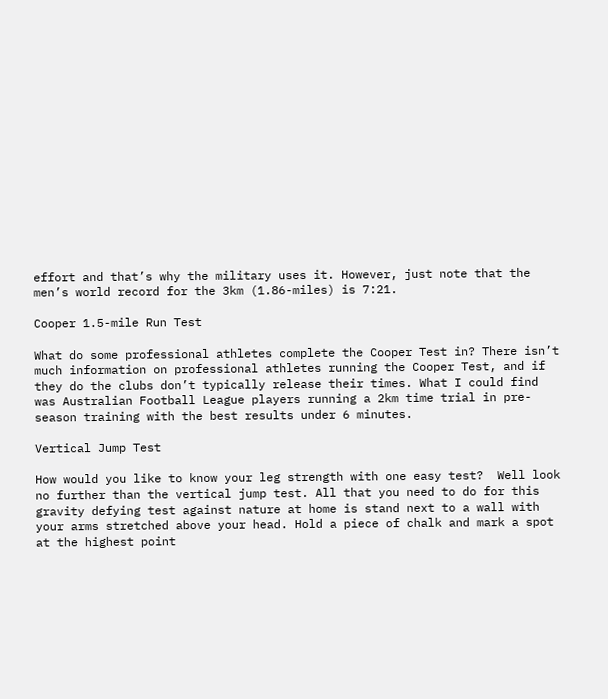effort and that’s why the military uses it. However, just note that the men’s world record for the 3km (1.86-miles) is 7:21.

Cooper 1.5-mile Run Test

What do some professional athletes complete the Cooper Test in? There isn’t much information on professional athletes running the Cooper Test, and if they do the clubs don’t typically release their times. What I could find was Australian Football League players running a 2km time trial in pre-season training with the best results under 6 minutes.

Vertical Jump Test

How would you like to know your leg strength with one easy test?  Well look no further than the vertical jump test. All that you need to do for this gravity defying test against nature at home is stand next to a wall with your arms stretched above your head. Hold a piece of chalk and mark a spot at the highest point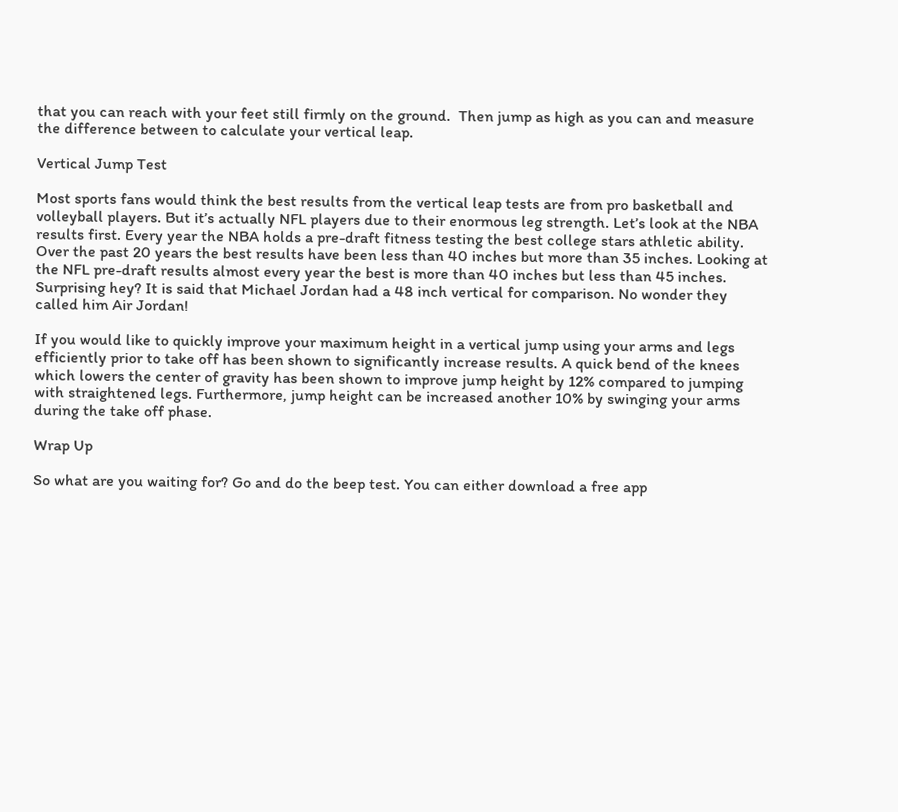that you can reach with your feet still firmly on the ground.  Then jump as high as you can and measure the difference between to calculate your vertical leap.

Vertical Jump Test

Most sports fans would think the best results from the vertical leap tests are from pro basketball and volleyball players. But it’s actually NFL players due to their enormous leg strength. Let’s look at the NBA results first. Every year the NBA holds a pre-draft fitness testing the best college stars athletic ability. Over the past 20 years the best results have been less than 40 inches but more than 35 inches. Looking at the NFL pre-draft results almost every year the best is more than 40 inches but less than 45 inches. Surprising hey? It is said that Michael Jordan had a 48 inch vertical for comparison. No wonder they called him Air Jordan!

If you would like to quickly improve your maximum height in a vertical jump using your arms and legs efficiently prior to take off has been shown to significantly increase results. A quick bend of the knees which lowers the center of gravity has been shown to improve jump height by 12% compared to jumping with straightened legs. Furthermore, jump height can be increased another 10% by swinging your arms during the take off phase.

Wrap Up

So what are you waiting for? Go and do the beep test. You can either download a free app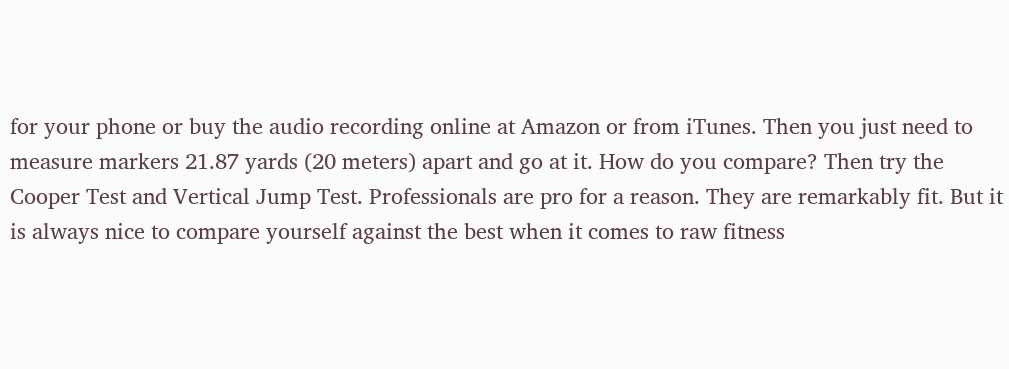for your phone or buy the audio recording online at Amazon or from iTunes. Then you just need to measure markers 21.87 yards (20 meters) apart and go at it. How do you compare? Then try the Cooper Test and Vertical Jump Test. Professionals are pro for a reason. They are remarkably fit. But it is always nice to compare yourself against the best when it comes to raw fitness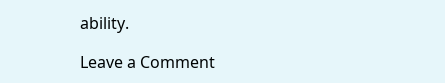ability.

Leave a Comment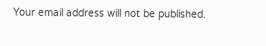Your email address will not be published.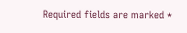Required fields are marked *